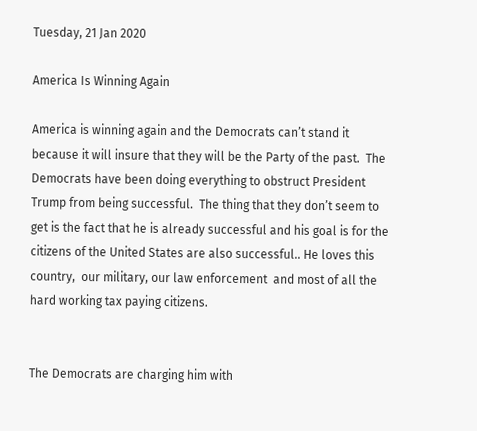Tuesday, 21 Jan 2020

America Is Winning Again

America is winning again and the Democrats can’t stand it because it will insure that they will be the Party of the past.  The Democrats have been doing everything to obstruct President Trump from being successful.  The thing that they don’t seem to get is the fact that he is already successful and his goal is for the citizens of the United States are also successful.. He loves this country,  our military, our law enforcement  and most of all the hard working tax paying citizens.


The Democrats are charging him with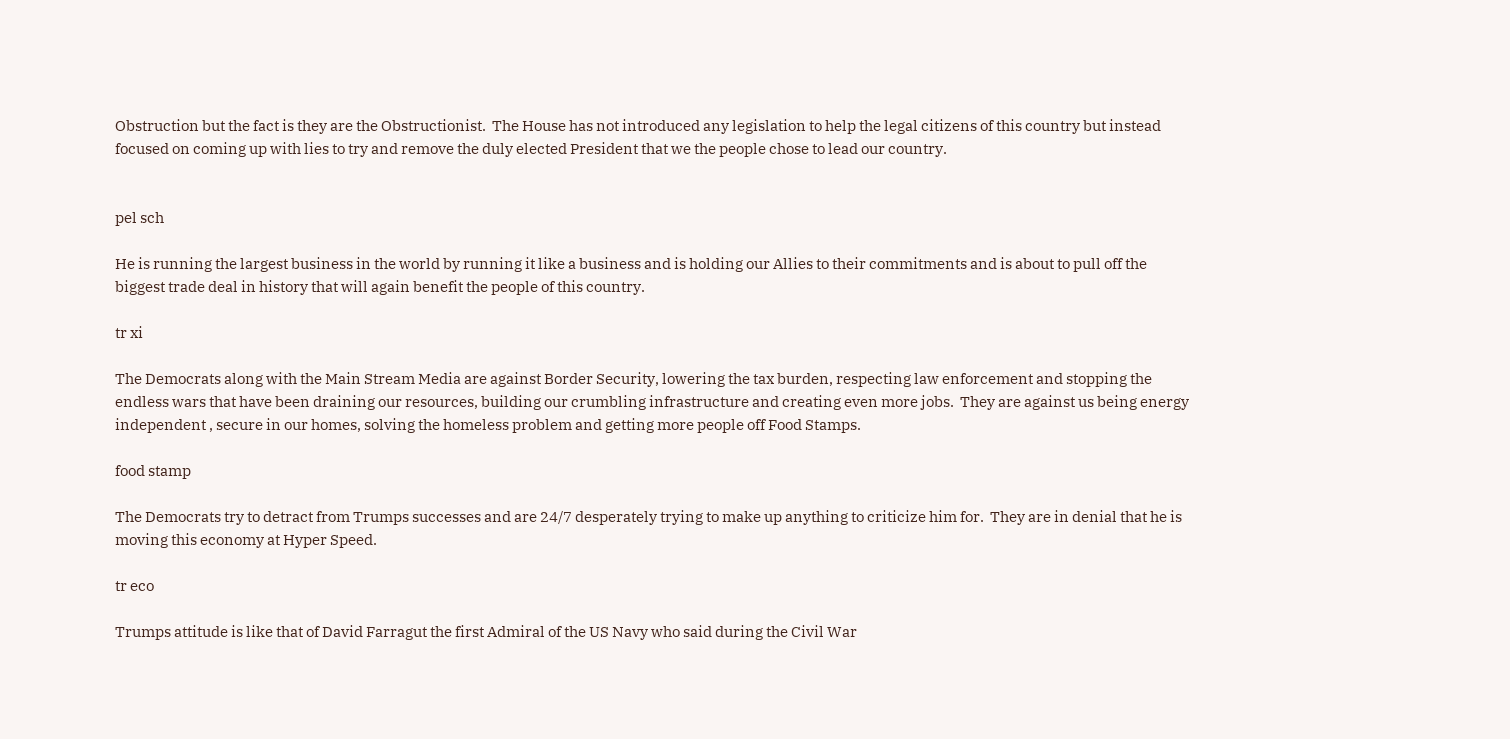Obstruction but the fact is they are the Obstructionist.  The House has not introduced any legislation to help the legal citizens of this country but instead focused on coming up with lies to try and remove the duly elected President that we the people chose to lead our country.


pel sch

He is running the largest business in the world by running it like a business and is holding our Allies to their commitments and is about to pull off the biggest trade deal in history that will again benefit the people of this country.

tr xi

The Democrats along with the Main Stream Media are against Border Security, lowering the tax burden, respecting law enforcement and stopping the endless wars that have been draining our resources, building our crumbling infrastructure and creating even more jobs.  They are against us being energy independent , secure in our homes, solving the homeless problem and getting more people off Food Stamps.

food stamp

The Democrats try to detract from Trumps successes and are 24/7 desperately trying to make up anything to criticize him for.  They are in denial that he is moving this economy at Hyper Speed.

tr eco

Trumps attitude is like that of David Farragut the first Admiral of the US Navy who said during the Civil War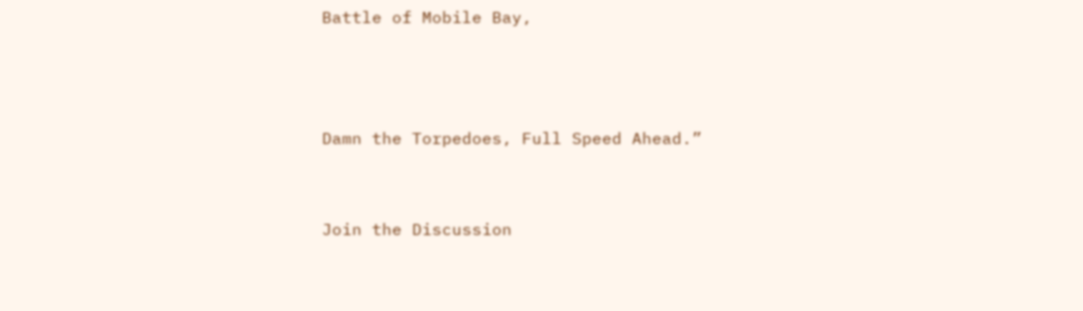Battle of Mobile Bay,



Damn the Torpedoes, Full Speed Ahead.”


Join the Discussion